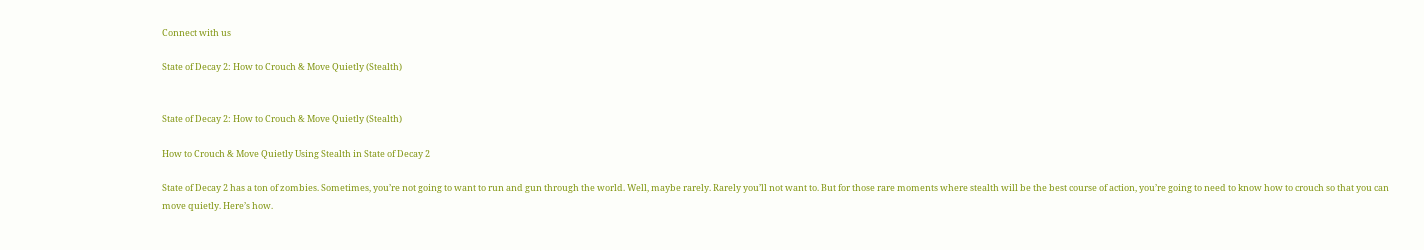Connect with us

State of Decay 2: How to Crouch & Move Quietly (Stealth)


State of Decay 2: How to Crouch & Move Quietly (Stealth)

How to Crouch & Move Quietly Using Stealth in State of Decay 2

State of Decay 2 has a ton of zombies. Sometimes, you’re not going to want to run and gun through the world. Well, maybe rarely. Rarely you’ll not want to. But for those rare moments where stealth will be the best course of action, you’re going to need to know how to crouch so that you can move quietly. Here’s how.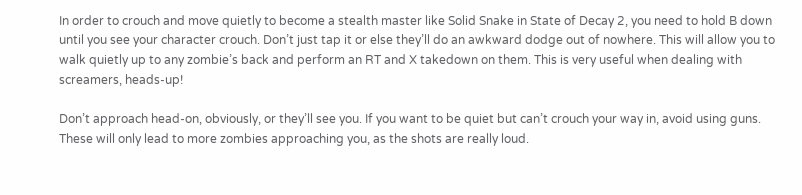In order to crouch and move quietly to become a stealth master like Solid Snake in State of Decay 2, you need to hold B down until you see your character crouch. Don’t just tap it or else they’ll do an awkward dodge out of nowhere. This will allow you to walk quietly up to any zombie’s back and perform an RT and X takedown on them. This is very useful when dealing with screamers, heads-up!

Don’t approach head-on, obviously, or they’ll see you. If you want to be quiet but can’t crouch your way in, avoid using guns. These will only lead to more zombies approaching you, as the shots are really loud.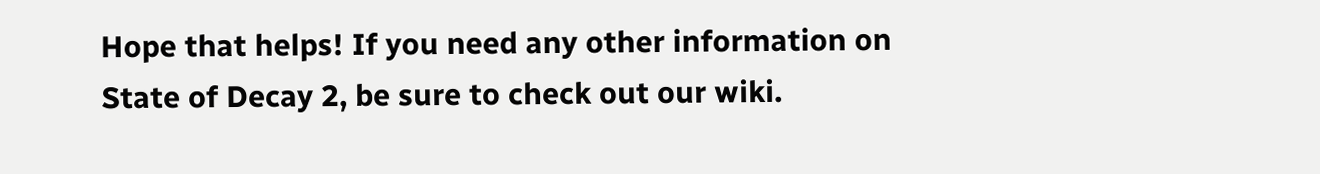Hope that helps! If you need any other information on State of Decay 2, be sure to check out our wiki.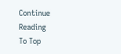Continue Reading
To Top